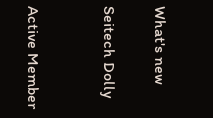What's new

Seitech Dolly


Active Member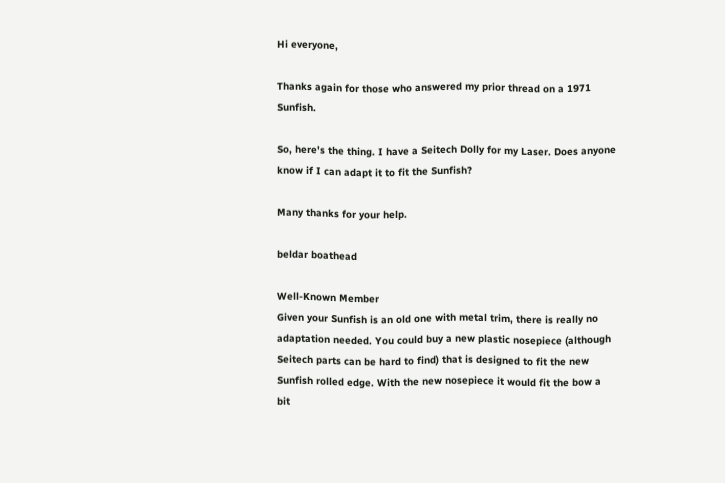Hi everyone,

Thanks again for those who answered my prior thread on a 1971 Sunfish.

So, here's the thing. I have a Seitech Dolly for my Laser. Does anyone know if I can adapt it to fit the Sunfish?

Many thanks for your help.

beldar boathead

Well-Known Member
Given your Sunfish is an old one with metal trim, there is really no adaptation needed. You could buy a new plastic nosepiece (although Seitech parts can be hard to find) that is designed to fit the new Sunfish rolled edge. With the new nosepiece it would fit the bow a bit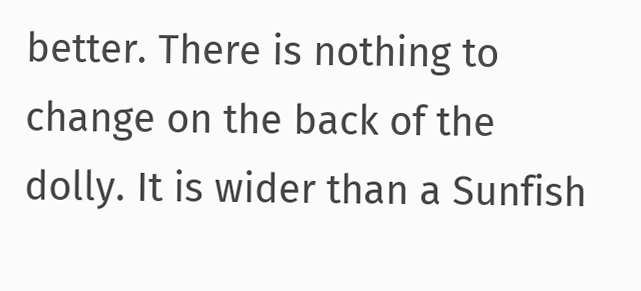better. There is nothing to change on the back of the dolly. It is wider than a Sunfish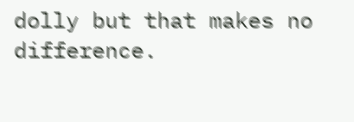dolly but that makes no difference.